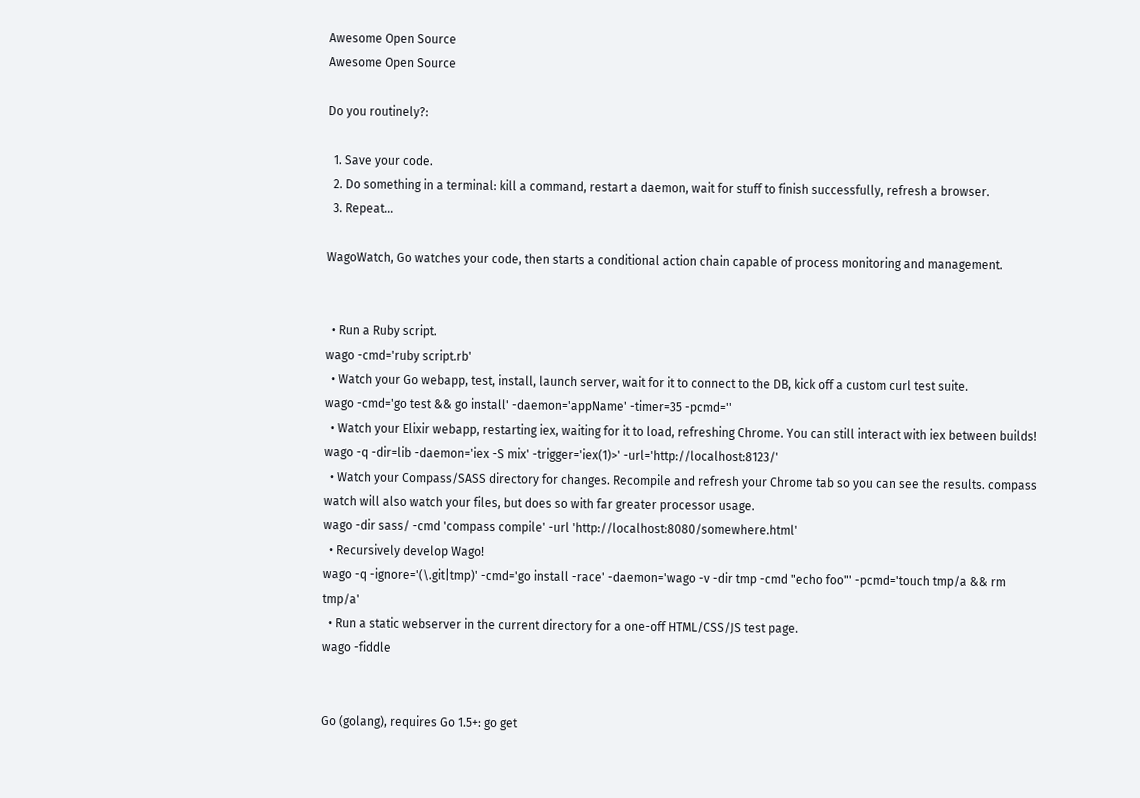Awesome Open Source
Awesome Open Source

Do you routinely?:

  1. Save your code.
  2. Do something in a terminal: kill a command, restart a daemon, wait for stuff to finish successfully, refresh a browser.
  3. Repeat…

WagoWatch, Go watches your code, then starts a conditional action chain capable of process monitoring and management.


  • Run a Ruby script.
wago -cmd='ruby script.rb'
  • Watch your Go webapp, test, install, launch server, wait for it to connect to the DB, kick off a custom curl test suite.
wago -cmd='go test && go install' -daemon='appName' -timer=35 -pcmd=''
  • Watch your Elixir webapp, restarting iex, waiting for it to load, refreshing Chrome. You can still interact with iex between builds!
wago -q -dir=lib -daemon='iex -S mix' -trigger='iex(1)>' -url='http://localhost:8123/'
  • Watch your Compass/SASS directory for changes. Recompile and refresh your Chrome tab so you can see the results. compass watch will also watch your files, but does so with far greater processor usage.
wago -dir sass/ -cmd 'compass compile' -url 'http://localhost:8080/somewhere.html'
  • Recursively develop Wago!
wago -q -ignore='(\.git|tmp)' -cmd='go install -race' -daemon='wago -v -dir tmp -cmd "echo foo"' -pcmd='touch tmp/a && rm tmp/a'
  • Run a static webserver in the current directory for a one-off HTML/CSS/JS test page.
wago -fiddle


Go (golang), requires Go 1.5+: go get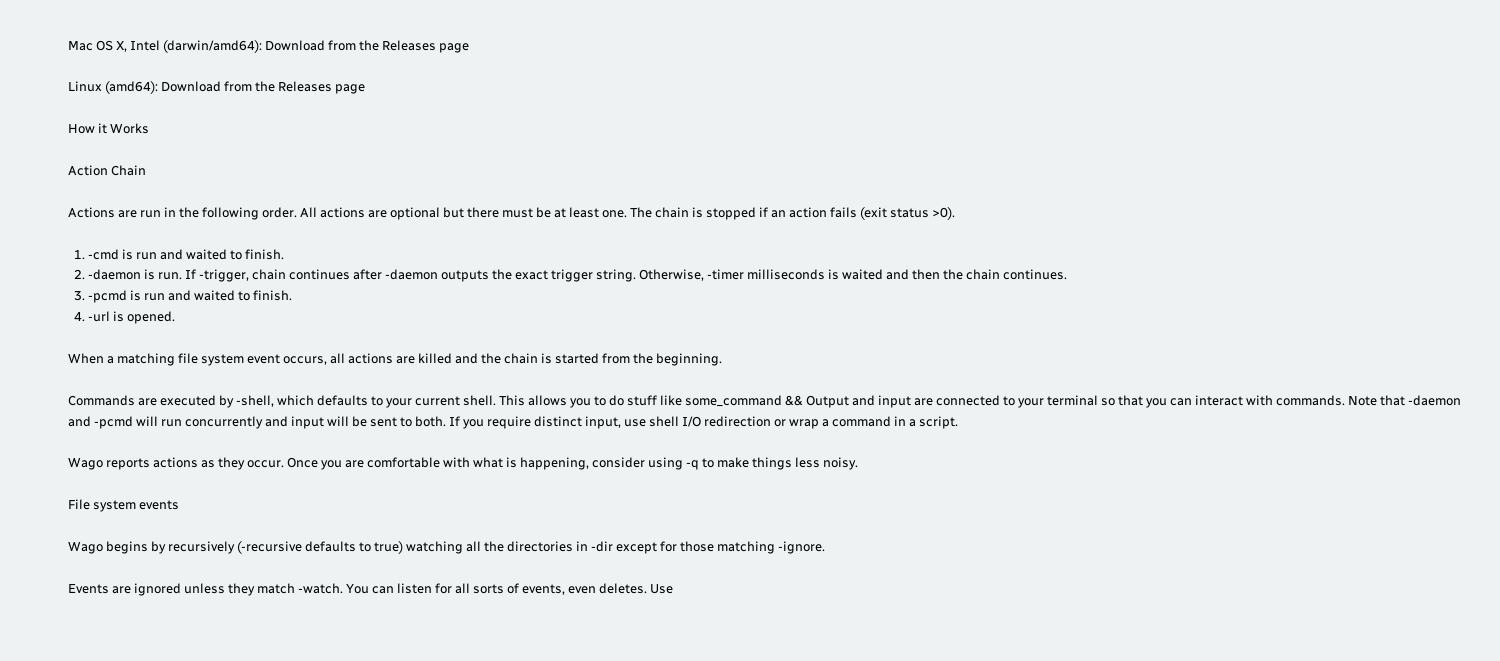Mac OS X, Intel (darwin/amd64): Download from the Releases page

Linux (amd64): Download from the Releases page

How it Works

Action Chain

Actions are run in the following order. All actions are optional but there must be at least one. The chain is stopped if an action fails (exit status >0).

  1. -cmd is run and waited to finish.
  2. -daemon is run. If -trigger, chain continues after -daemon outputs the exact trigger string. Otherwise, -timer milliseconds is waited and then the chain continues.
  3. -pcmd is run and waited to finish.
  4. -url is opened.

When a matching file system event occurs, all actions are killed and the chain is started from the beginning.

Commands are executed by -shell, which defaults to your current shell. This allows you to do stuff like some_command && Output and input are connected to your terminal so that you can interact with commands. Note that -daemon and -pcmd will run concurrently and input will be sent to both. If you require distinct input, use shell I/O redirection or wrap a command in a script.

Wago reports actions as they occur. Once you are comfortable with what is happening, consider using -q to make things less noisy.

File system events

Wago begins by recursively (-recursive defaults to true) watching all the directories in -dir except for those matching -ignore.

Events are ignored unless they match -watch. You can listen for all sorts of events, even deletes. Use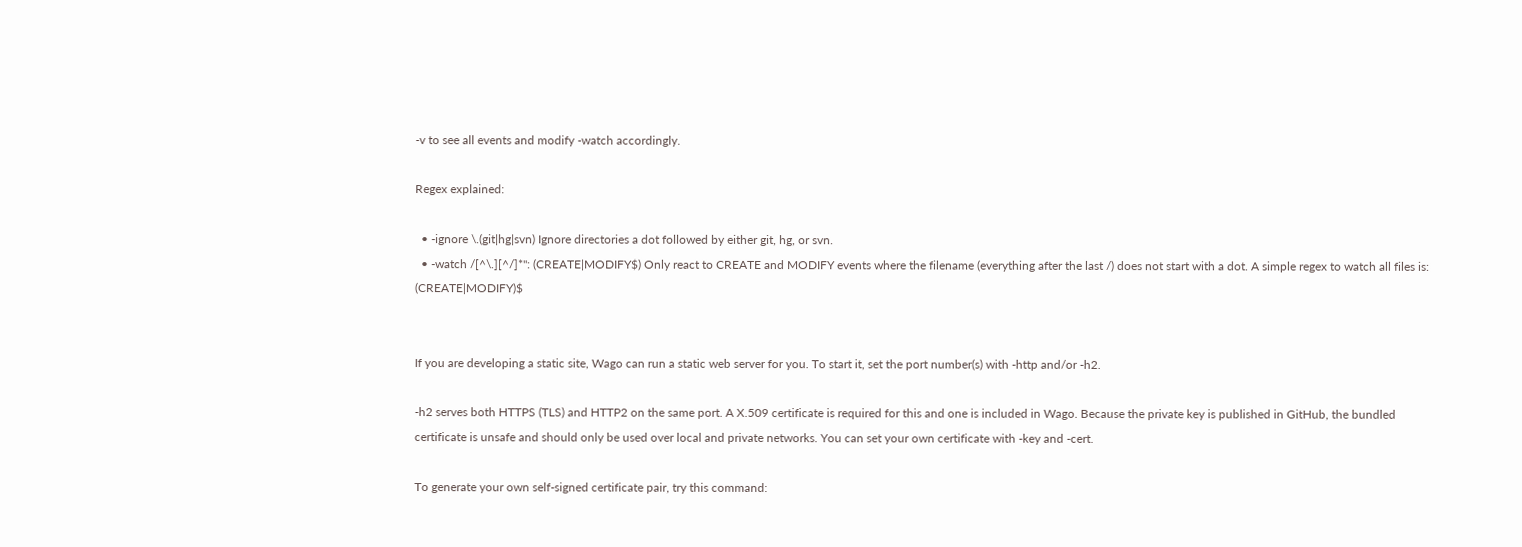-v to see all events and modify -watch accordingly.

Regex explained:

  • -ignore \.(git|hg|svn) Ignore directories a dot followed by either git, hg, or svn.
  • -watch /[^\.][^/]*": (CREATE|MODIFY$) Only react to CREATE and MODIFY events where the filename (everything after the last /) does not start with a dot. A simple regex to watch all files is: (CREATE|MODIFY)$


If you are developing a static site, Wago can run a static web server for you. To start it, set the port number(s) with -http and/or -h2.

-h2 serves both HTTPS (TLS) and HTTP2 on the same port. A X.509 certificate is required for this and one is included in Wago. Because the private key is published in GitHub, the bundled certificate is unsafe and should only be used over local and private networks. You can set your own certificate with -key and -cert.

To generate your own self-signed certificate pair, try this command: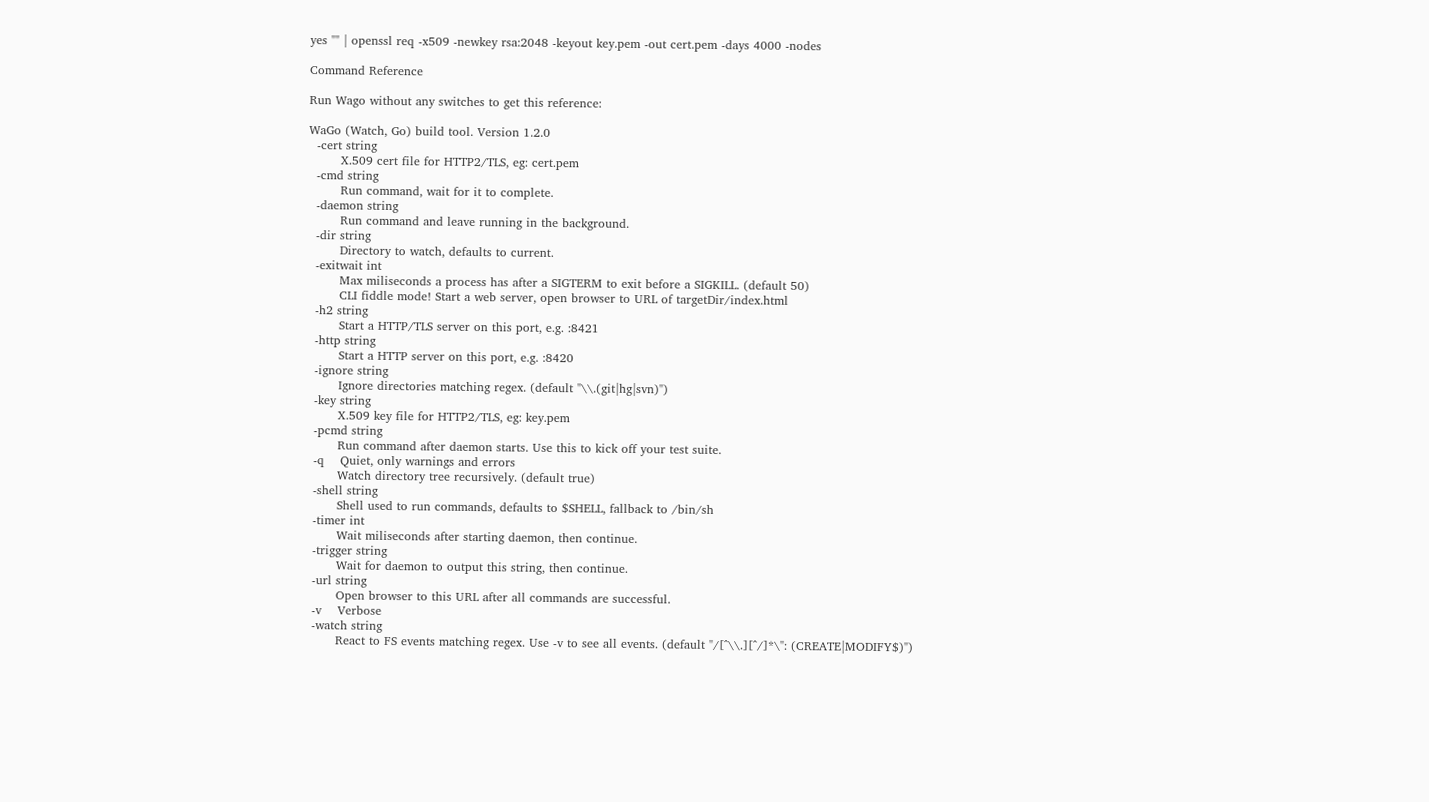yes "" | openssl req -x509 -newkey rsa:2048 -keyout key.pem -out cert.pem -days 4000 -nodes

Command Reference

Run Wago without any switches to get this reference:

WaGo (Watch, Go) build tool. Version 1.2.0
  -cert string
        X.509 cert file for HTTP2/TLS, eg: cert.pem
  -cmd string
        Run command, wait for it to complete.
  -daemon string
        Run command and leave running in the background.
  -dir string
        Directory to watch, defaults to current.
  -exitwait int
        Max miliseconds a process has after a SIGTERM to exit before a SIGKILL. (default 50)
        CLI fiddle mode! Start a web server, open browser to URL of targetDir/index.html
  -h2 string
        Start a HTTP/TLS server on this port, e.g. :8421
  -http string
        Start a HTTP server on this port, e.g. :8420
  -ignore string
        Ignore directories matching regex. (default "\\.(git|hg|svn)")
  -key string
        X.509 key file for HTTP2/TLS, eg: key.pem
  -pcmd string
        Run command after daemon starts. Use this to kick off your test suite.
  -q    Quiet, only warnings and errors
        Watch directory tree recursively. (default true)
  -shell string
        Shell used to run commands, defaults to $SHELL, fallback to /bin/sh
  -timer int
        Wait miliseconds after starting daemon, then continue.
  -trigger string
        Wait for daemon to output this string, then continue.
  -url string
        Open browser to this URL after all commands are successful.
  -v    Verbose
  -watch string
        React to FS events matching regex. Use -v to see all events. (default "/[^\\.][^/]*\": (CREATE|MODIFY$)")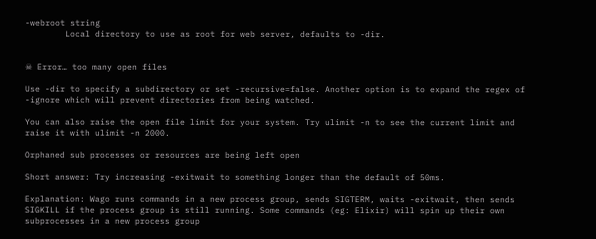-webroot string
        Local directory to use as root for web server, defaults to -dir.


☠ Error… too many open files

Use -dir to specify a subdirectory or set -recursive=false. Another option is to expand the regex of -ignore which will prevent directories from being watched.

You can also raise the open file limit for your system. Try ulimit -n to see the current limit and raise it with ulimit -n 2000.

Orphaned sub processes or resources are being left open

Short answer: Try increasing -exitwait to something longer than the default of 50ms.

Explanation: Wago runs commands in a new process group, sends SIGTERM, waits -exitwait, then sends SIGKILL if the process group is still running. Some commands (eg: Elixir) will spin up their own subprocesses in a new process group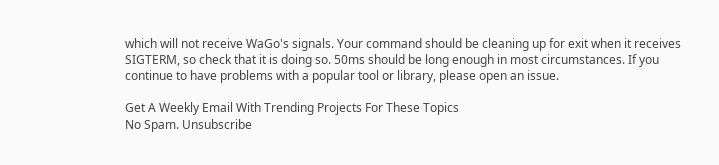which will not receive WaGo's signals. Your command should be cleaning up for exit when it receives SIGTERM, so check that it is doing so. 50ms should be long enough in most circumstances. If you continue to have problems with a popular tool or library, please open an issue.

Get A Weekly Email With Trending Projects For These Topics
No Spam. Unsubscribe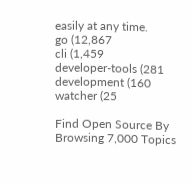easily at any time.
go (12,867
cli (1,459
developer-tools (281
development (160
watcher (25

Find Open Source By Browsing 7,000 Topics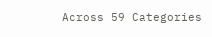Across 59 Categories